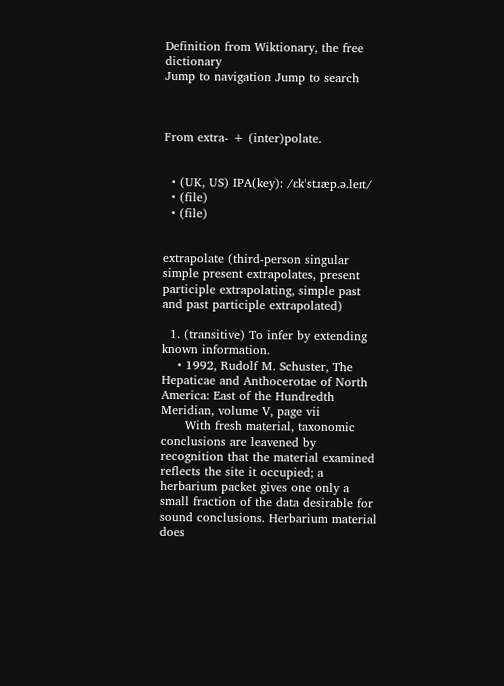Definition from Wiktionary, the free dictionary
Jump to navigation Jump to search



From extra- + (inter)polate.


  • (UK, US) IPA(key): /ɛkˈstɹæp.ə.leɪt/
  • (file)
  • (file)


extrapolate (third-person singular simple present extrapolates, present participle extrapolating, simple past and past participle extrapolated)

  1. (transitive) To infer by extending known information.
    • 1992, Rudolf M. Schuster, The Hepaticae and Anthocerotae of North America: East of the Hundredth Meridian, volume V, page vii
      With fresh material, taxonomic conclusions are leavened by recognition that the material examined reflects the site it occupied; a herbarium packet gives one only a small fraction of the data desirable for sound conclusions. Herbarium material does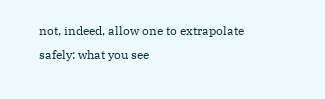not, indeed, allow one to extrapolate safely: what you see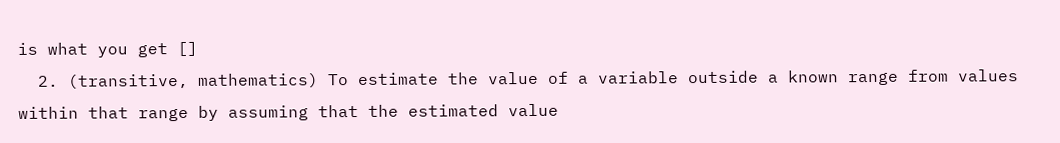is what you get []
  2. (transitive, mathematics) To estimate the value of a variable outside a known range from values within that range by assuming that the estimated value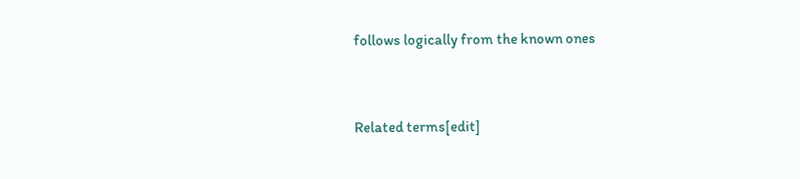follows logically from the known ones


Related terms[edit]